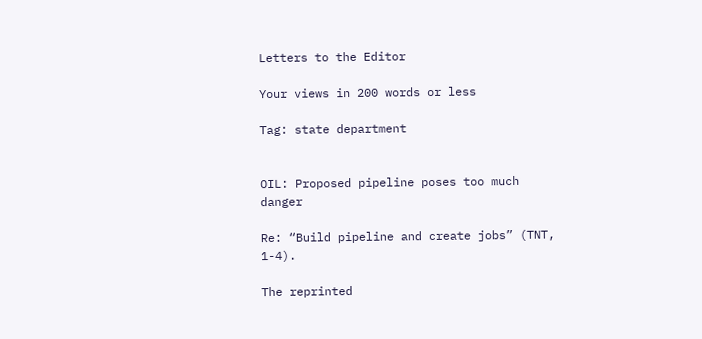Letters to the Editor

Your views in 200 words or less

Tag: state department


OIL: Proposed pipeline poses too much danger

Re: “Build pipeline and create jobs” (TNT, 1-4).

The reprinted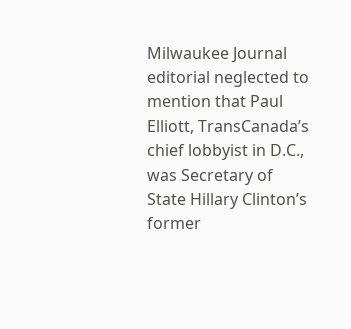Milwaukee Journal editorial neglected to mention that Paul Elliott, TransCanada’s chief lobbyist in D.C., was Secretary of State Hillary Clinton’s former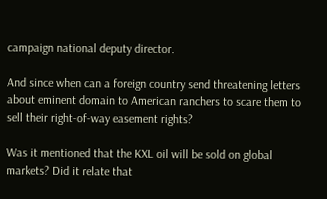campaign national deputy director.

And since when can a foreign country send threatening letters about eminent domain to American ranchers to scare them to sell their right-of-way easement rights?

Was it mentioned that the KXL oil will be sold on global markets? Did it relate that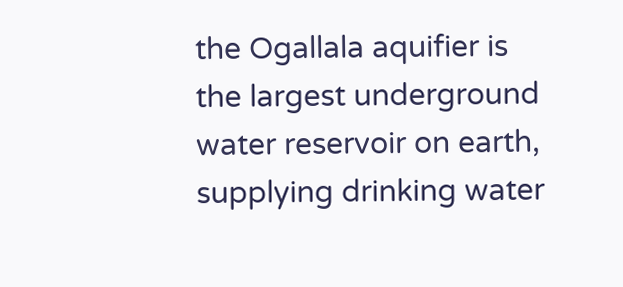the Ogallala aquifier is the largest underground water reservoir on earth, supplying drinking water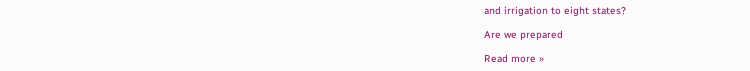and irrigation to eight states?

Are we prepared

Read more »